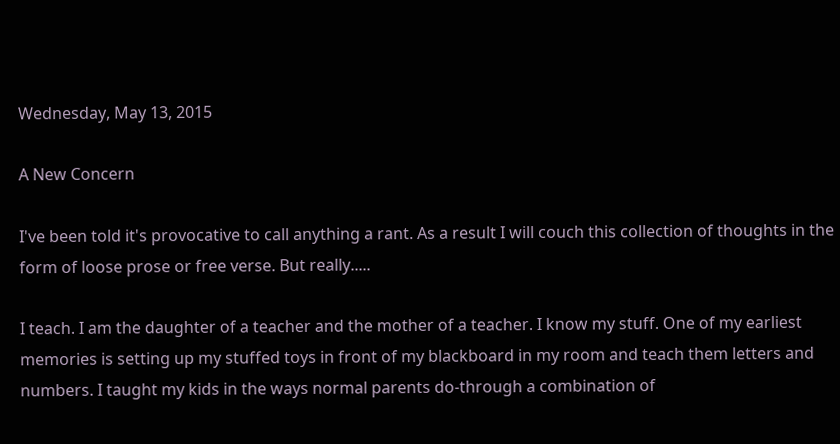Wednesday, May 13, 2015

A New Concern

I've been told it's provocative to call anything a rant. As a result I will couch this collection of thoughts in the form of loose prose or free verse. But really.....

I teach. I am the daughter of a teacher and the mother of a teacher. I know my stuff. One of my earliest memories is setting up my stuffed toys in front of my blackboard in my room and teach them letters and numbers. I taught my kids in the ways normal parents do-through a combination of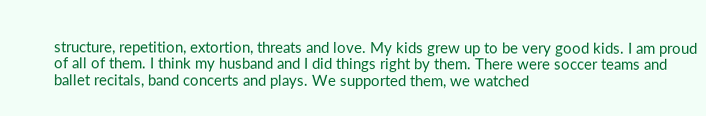structure, repetition, extortion, threats and love. My kids grew up to be very good kids. I am proud of all of them. I think my husband and I did things right by them. There were soccer teams and ballet recitals, band concerts and plays. We supported them, we watched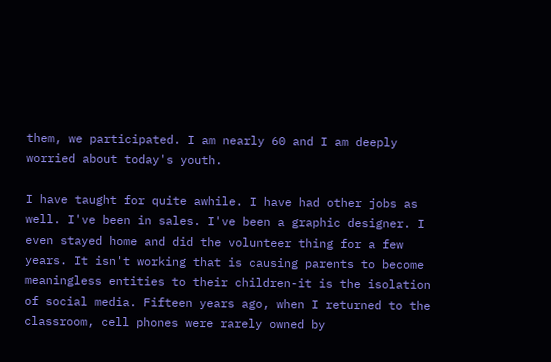them, we participated. I am nearly 60 and I am deeply worried about today's youth.

I have taught for quite awhile. I have had other jobs as well. I've been in sales. I've been a graphic designer. I even stayed home and did the volunteer thing for a few years. It isn't working that is causing parents to become meaningless entities to their children-it is the isolation of social media. Fifteen years ago, when I returned to the classroom, cell phones were rarely owned by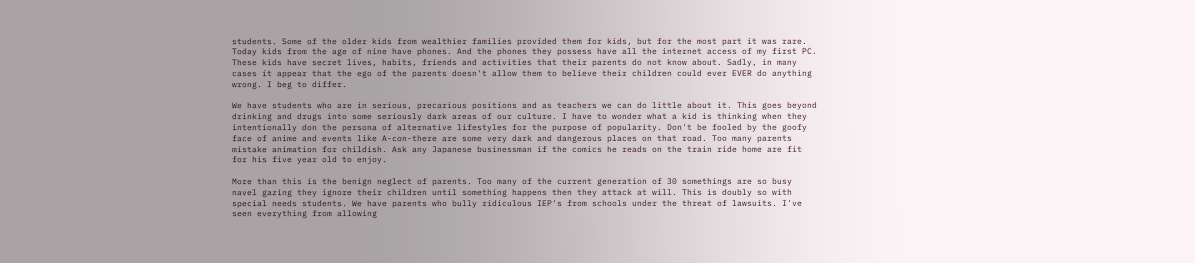students. Some of the older kids from wealthier families provided them for kids, but for the most part it was rare. Today kids from the age of nine have phones. And the phones they possess have all the internet access of my first PC. These kids have secret lives, habits, friends and activities that their parents do not know about. Sadly, in many cases it appear that the ego of the parents doesn't allow them to believe their children could ever EVER do anything wrong. I beg to differ.

We have students who are in serious, precarious positions and as teachers we can do little about it. This goes beyond drinking and drugs into some seriously dark areas of our culture. I have to wonder what a kid is thinking when they intentionally don the persona of alternative lifestyles for the purpose of popularity. Don't be fooled by the goofy face of anime and events like A-con-there are some very dark and dangerous places on that road. Too many parents mistake animation for childish. Ask any Japanese businessman if the comics he reads on the train ride home are fit for his five year old to enjoy.

More than this is the benign neglect of parents. Too many of the current generation of 30 somethings are so busy navel gazing they ignore their children until something happens then they attack at will. This is doubly so with special needs students. We have parents who bully ridiculous IEP's from schools under the threat of lawsuits. I've seen everything from allowing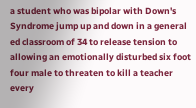a student who was bipolar with Down's Syndrome jump up and down in a general ed classroom of 34 to release tension to allowing an emotionally disturbed six foot four male to threaten to kill a teacher every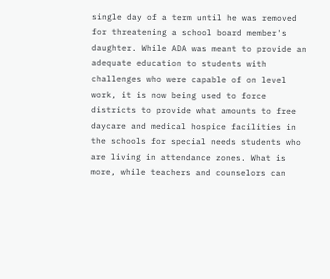single day of a term until he was removed for threatening a school board member's daughter. While ADA was meant to provide an adequate education to students with challenges who were capable of on level work, it is now being used to force districts to provide what amounts to free daycare and medical hospice facilities in the schools for special needs students who are living in attendance zones. What is more, while teachers and counselors can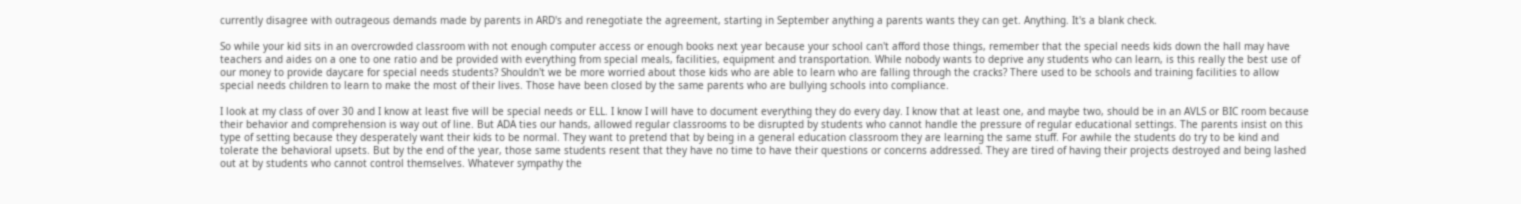currently disagree with outrageous demands made by parents in ARD's and renegotiate the agreement, starting in September anything a parents wants they can get. Anything. It's a blank check.

So while your kid sits in an overcrowded classroom with not enough computer access or enough books next year because your school can't afford those things, remember that the special needs kids down the hall may have teachers and aides on a one to one ratio and be provided with everything from special meals, facilities, equipment and transportation. While nobody wants to deprive any students who can learn, is this really the best use of our money to provide daycare for special needs students? Shouldn't we be more worried about those kids who are able to learn who are falling through the cracks? There used to be schools and training facilities to allow special needs children to learn to make the most of their lives. Those have been closed by the same parents who are bullying schools into compliance.

I look at my class of over 30 and I know at least five will be special needs or ELL. I know I will have to document everything they do every day. I know that at least one, and maybe two, should be in an AVLS or BIC room because their behavior and comprehension is way out of line. But ADA ties our hands, allowed regular classrooms to be disrupted by students who cannot handle the pressure of regular educational settings. The parents insist on this type of setting because they desperately want their kids to be normal. They want to pretend that by being in a general education classroom they are learning the same stuff. For awhile the students do try to be kind and tolerate the behavioral upsets. But by the end of the year, those same students resent that they have no time to have their questions or concerns addressed. They are tired of having their projects destroyed and being lashed out at by students who cannot control themselves. Whatever sympathy the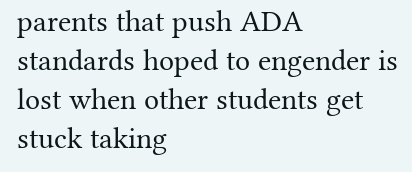parents that push ADA standards hoped to engender is lost when other students get stuck taking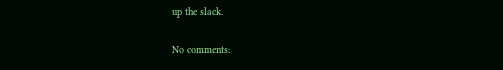up the slack.

No comments: